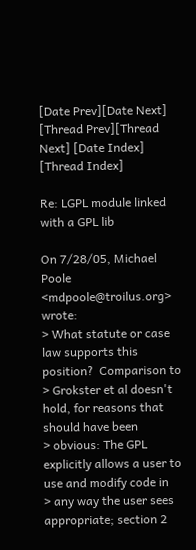[Date Prev][Date Next] [Thread Prev][Thread Next] [Date Index] [Thread Index]

Re: LGPL module linked with a GPL lib

On 7/28/05, Michael Poole <mdpoole@troilus.org> wrote:
> What statute or case law supports this position?  Comparison to
> Grokster et al doesn't hold, for reasons that should have been
> obvious: The GPL explicitly allows a user to use and modify code in
> any way the user sees appropriate; section 2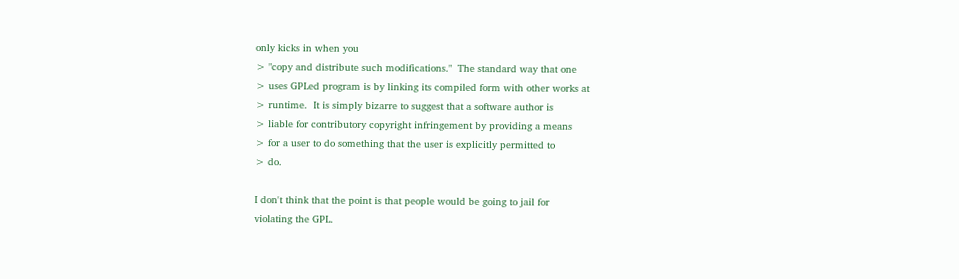only kicks in when you
> "copy and distribute such modifications."  The standard way that one
> uses GPLed program is by linking its compiled form with other works at
> runtime.  It is simply bizarre to suggest that a software author is
> liable for contributory copyright infringement by providing a means
> for a user to do something that the user is explicitly permitted to
> do.

I don't think that the point is that people would be going to jail for
violating the GPL.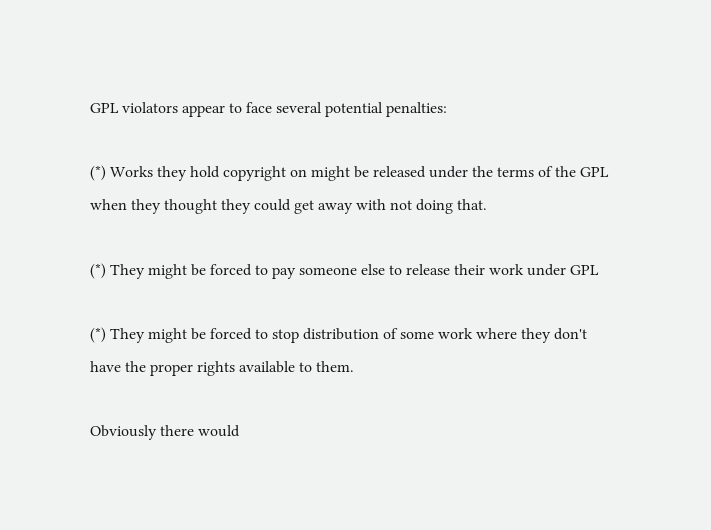GPL violators appear to face several potential penalties:

(*) Works they hold copyright on might be released under the terms of the GPL
when they thought they could get away with not doing that.

(*) They might be forced to pay someone else to release their work under GPL

(*) They might be forced to stop distribution of some work where they don't
have the proper rights available to them.

Obviously there would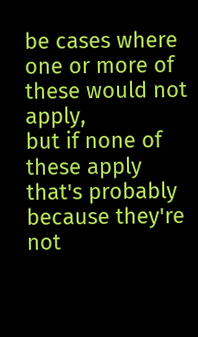be cases where one or more of these would not apply,
but if none of these apply that's probably because they're not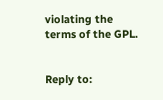violating the
terms of the GPL.


Reply to: